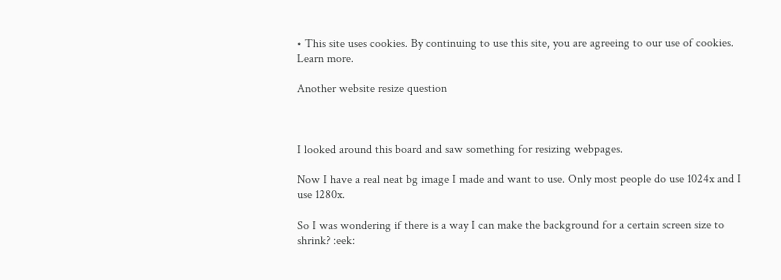• This site uses cookies. By continuing to use this site, you are agreeing to our use of cookies. Learn more.

Another website resize question



I looked around this board and saw something for resizing webpages.

Now I have a real neat bg image I made and want to use. Only most people do use 1024x and I use 1280x.

So I was wondering if there is a way I can make the background for a certain screen size to shrink? :eek: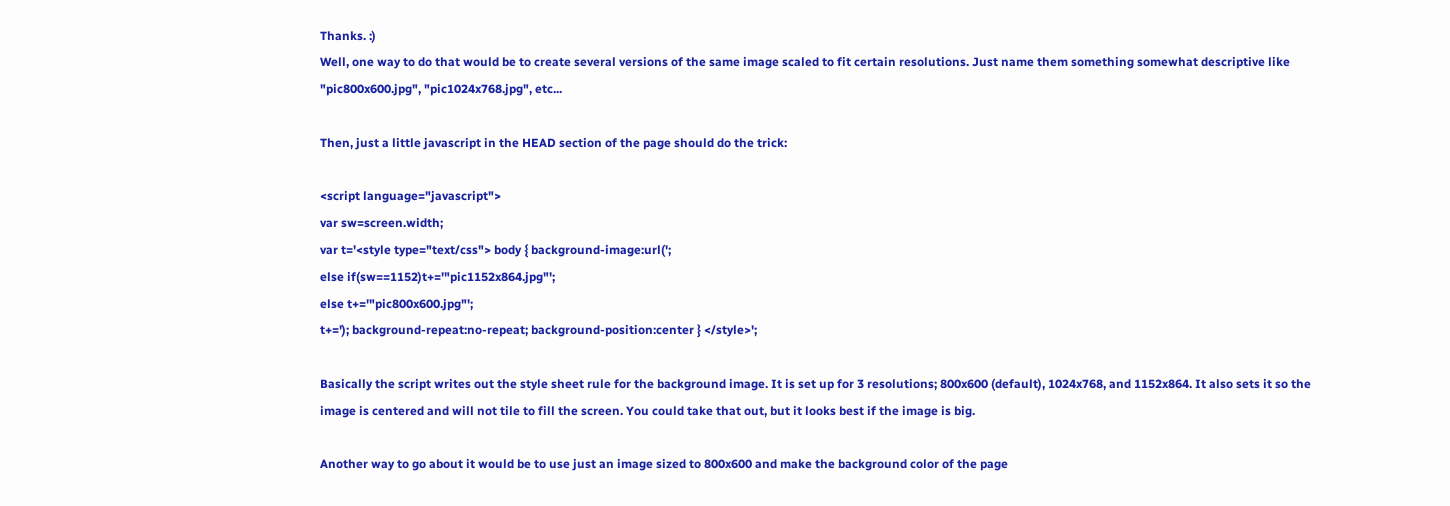Thanks. :)
Well, one way to do that would be to create several versions of the same image scaled to fit certain resolutions. Just name them something somewhat descriptive like "pic800x600.jpg", "pic1024x768.jpg", etc...

Then, just a little javascript in the HEAD section of the page should do the trick:

<script language="javascript">
var sw=screen.width;
var t='<style type="text/css"> body { background-image:url(';
else if(sw==1152)t+='"pic1152x864.jpg"';
else t+='"pic800x600.jpg"';
t+='); background-repeat:no-repeat; background-position:center } </style>';

Basically the script writes out the style sheet rule for the background image. It is set up for 3 resolutions; 800x600 (default), 1024x768, and 1152x864. It also sets it so the image is centered and will not tile to fill the screen. You could take that out, but it looks best if the image is big.

Another way to go about it would be to use just an image sized to 800x600 and make the background color of the page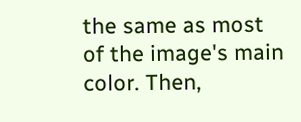the same as most of the image's main color. Then,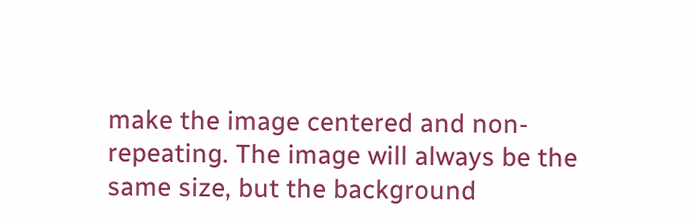make the image centered and non-repeating. The image will always be the same size, but the background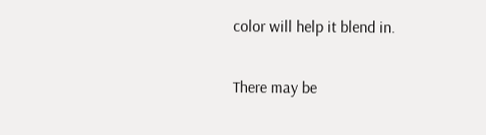color will help it blend in.

There may be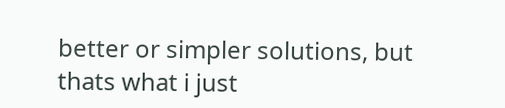better or simpler solutions, but thats what i just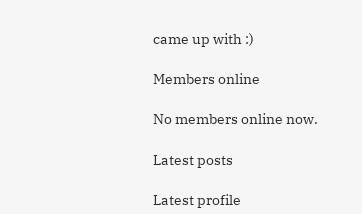came up with :)

Members online

No members online now.

Latest posts

Latest profile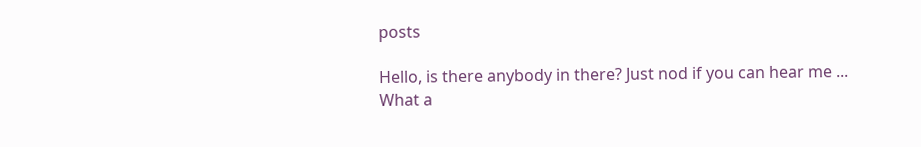posts

Hello, is there anybody in there? Just nod if you can hear me ...
What a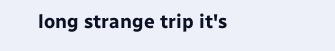long strange trip it's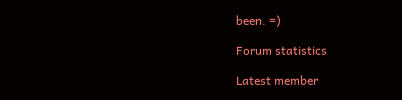been. =)

Forum statistics

Latest member